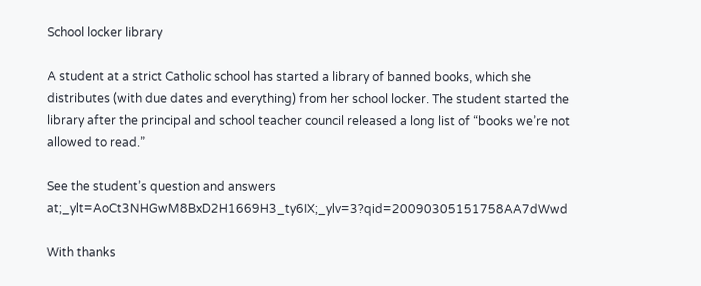School locker library

A student at a strict Catholic school has started a library of banned books, which she distributes (with due dates and everything) from her school locker. The student started the library after the principal and school teacher council released a long list of “books we’re not allowed to read.”

See the student’s question and answers at;_ylt=AoCt3NHGwM8BxD2H1669H3_ty6IX;_ylv=3?qid=20090305151758AA7dWwd

With thanks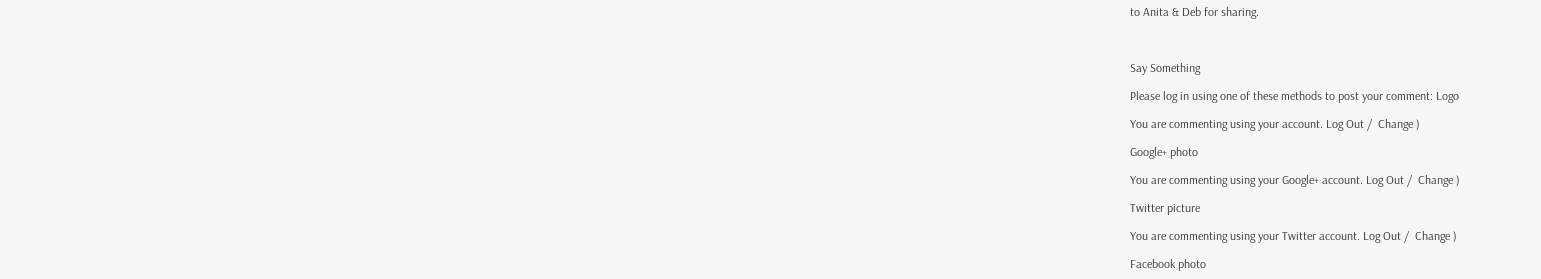to Anita & Deb for sharing.



Say Something

Please log in using one of these methods to post your comment: Logo

You are commenting using your account. Log Out /  Change )

Google+ photo

You are commenting using your Google+ account. Log Out /  Change )

Twitter picture

You are commenting using your Twitter account. Log Out /  Change )

Facebook photo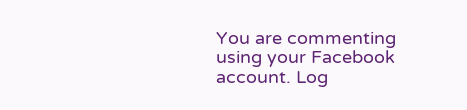You are commenting using your Facebook account. Log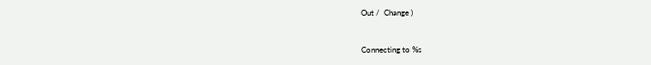Out /  Change )


Connecting to %s